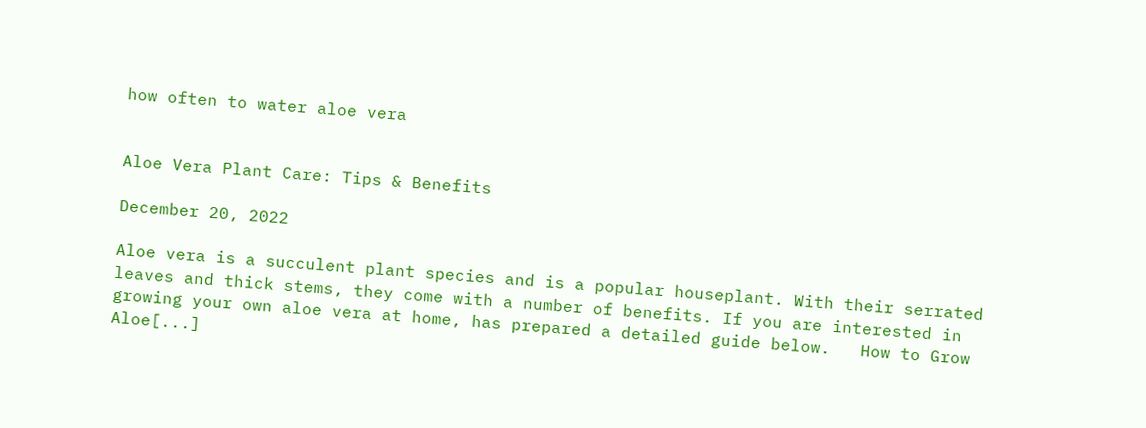how often to water aloe vera


Aloe Vera Plant Care: Tips & Benefits

December 20, 2022

Aloe vera is a succulent plant species and is a popular houseplant. With their serrated leaves and thick stems, they come with a number of benefits. If you are interested in growing your own aloe vera at home, has prepared a detailed guide below.   How to Grow Aloe[...]